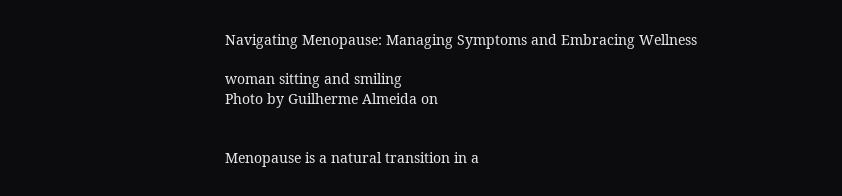Navigating Menopause: Managing Symptoms and Embracing Wellness

woman sitting and smiling
Photo by Guilherme Almeida on


Menopause is a natural transition in a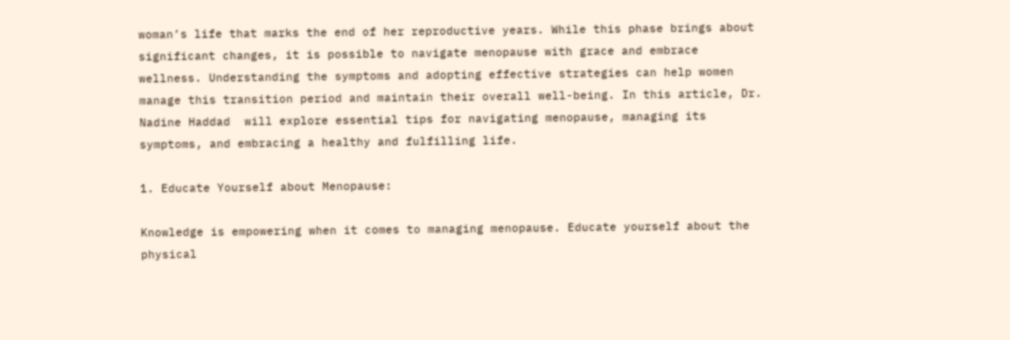woman’s life that marks the end of her reproductive years. While this phase brings about significant changes, it is possible to navigate menopause with grace and embrace wellness. Understanding the symptoms and adopting effective strategies can help women manage this transition period and maintain their overall well-being. In this article, Dr. Nadine Haddad  will explore essential tips for navigating menopause, managing its symptoms, and embracing a healthy and fulfilling life.

1. Educate Yourself about Menopause:

Knowledge is empowering when it comes to managing menopause. Educate yourself about the physical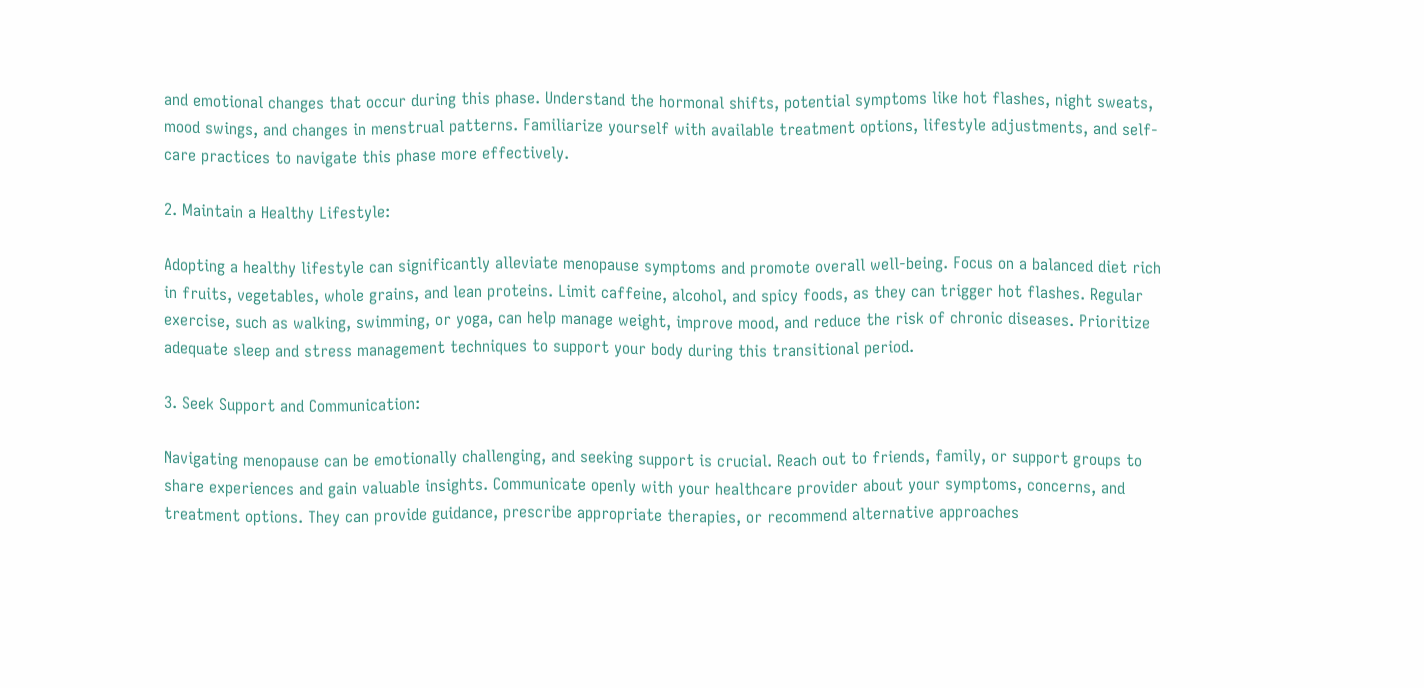and emotional changes that occur during this phase. Understand the hormonal shifts, potential symptoms like hot flashes, night sweats, mood swings, and changes in menstrual patterns. Familiarize yourself with available treatment options, lifestyle adjustments, and self-care practices to navigate this phase more effectively.

2. Maintain a Healthy Lifestyle:

Adopting a healthy lifestyle can significantly alleviate menopause symptoms and promote overall well-being. Focus on a balanced diet rich in fruits, vegetables, whole grains, and lean proteins. Limit caffeine, alcohol, and spicy foods, as they can trigger hot flashes. Regular exercise, such as walking, swimming, or yoga, can help manage weight, improve mood, and reduce the risk of chronic diseases. Prioritize adequate sleep and stress management techniques to support your body during this transitional period.

3. Seek Support and Communication:

Navigating menopause can be emotionally challenging, and seeking support is crucial. Reach out to friends, family, or support groups to share experiences and gain valuable insights. Communicate openly with your healthcare provider about your symptoms, concerns, and treatment options. They can provide guidance, prescribe appropriate therapies, or recommend alternative approaches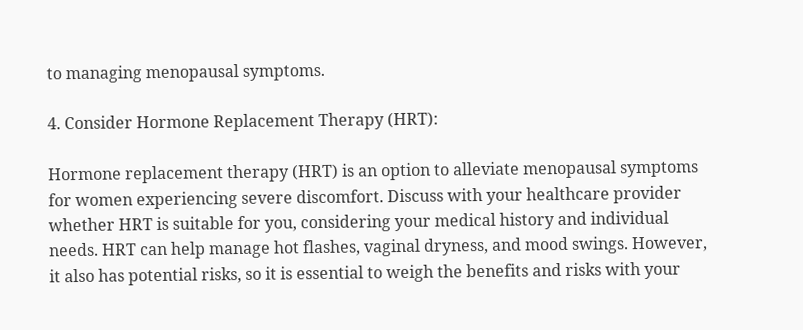to managing menopausal symptoms.

4. Consider Hormone Replacement Therapy (HRT):

Hormone replacement therapy (HRT) is an option to alleviate menopausal symptoms for women experiencing severe discomfort. Discuss with your healthcare provider whether HRT is suitable for you, considering your medical history and individual needs. HRT can help manage hot flashes, vaginal dryness, and mood swings. However, it also has potential risks, so it is essential to weigh the benefits and risks with your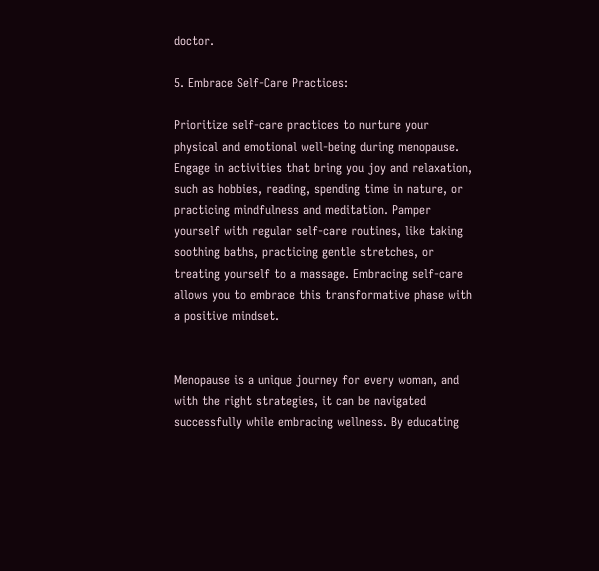doctor.

5. Embrace Self-Care Practices:

Prioritize self-care practices to nurture your physical and emotional well-being during menopause. Engage in activities that bring you joy and relaxation, such as hobbies, reading, spending time in nature, or practicing mindfulness and meditation. Pamper yourself with regular self-care routines, like taking soothing baths, practicing gentle stretches, or treating yourself to a massage. Embracing self-care allows you to embrace this transformative phase with a positive mindset.


Menopause is a unique journey for every woman, and with the right strategies, it can be navigated successfully while embracing wellness. By educating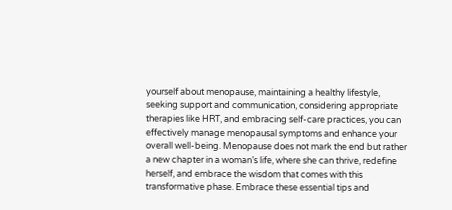yourself about menopause, maintaining a healthy lifestyle, seeking support and communication, considering appropriate therapies like HRT, and embracing self-care practices, you can effectively manage menopausal symptoms and enhance your overall well-being. Menopause does not mark the end but rather a new chapter in a woman’s life, where she can thrive, redefine herself, and embrace the wisdom that comes with this transformative phase. Embrace these essential tips and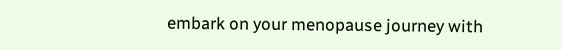embark on your menopause journey with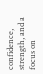confidence, strength, and a focus on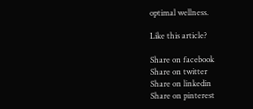optimal wellness.

Like this article?

Share on facebook
Share on twitter
Share on linkedin
Share on pinterest